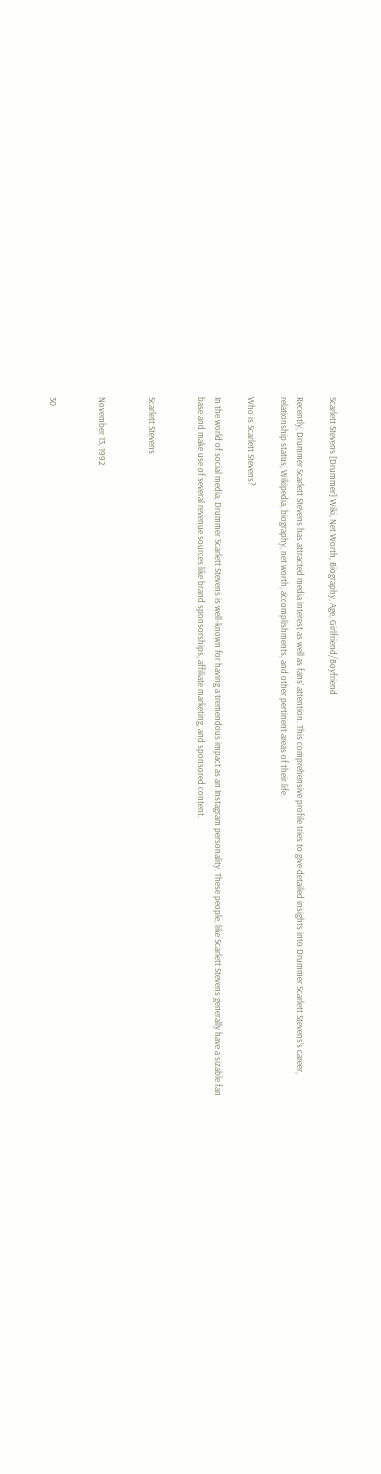Scarlett Stevens [Drummer] Wiki, Net Worth, Biography, Age, Girlfriend/Boyfriend

Recently, Drummer Scarlett Stevens has attracted media interest as well as fans’ attention. This comprehensive profile tries to give detailed insights into Drummer Scarlett Stevens’s career, relationship status, Wikipedia, biography, net worth, accomplishments, and other pertinent areas of their life.

Who is Scarlett Stevens?

In the world of social media, Drummer Scarlett Stevens is well-known for having a tremendous impact as an Instagram personality. These people, like Scarlett Stevens generally have a sizable fan base and make use of several revenue sources like brand sponsorships, affiliate marketing, and sponsored content.


Scarlett Stevens


November 13, 1992


30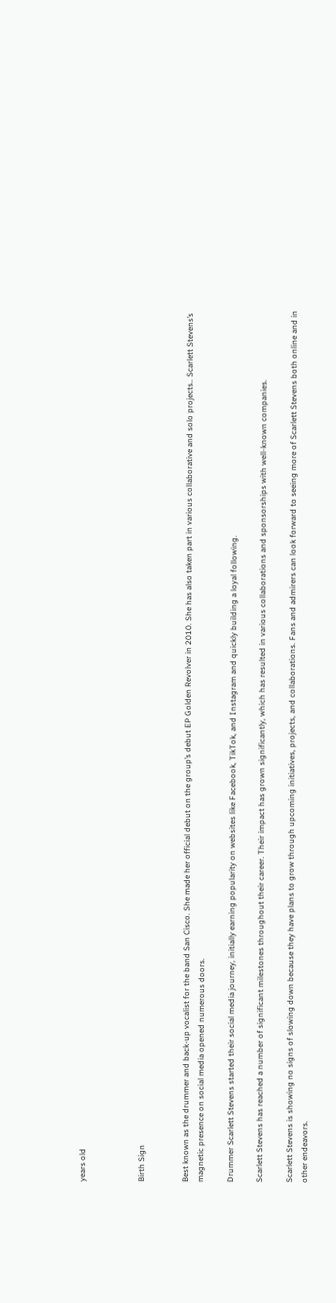years old



Birth Sign


Best known as the drummer and back-up vocalist for the band San Cisco. She made her official debut on the group’s debut EP Golden Revolver in 2010. She has also taken part in various collaborative and solo projects.. Scarlett Stevens’s magnetic presence on social media opened numerous doors.

Drummer Scarlett Stevens started their social media journey, initially earning popularity on websites like Facebook, TikTok, and Instagram and quickly building a loyal following.

Scarlett Stevens has reached a number of significant milestones throughout their career. Their impact has grown significantly, which has resulted in various collaborations and sponsorships with well-known companies.

Scarlett Stevens is showing no signs of slowing down because they have plans to grow through upcoming initiatives, projects, and collaborations. Fans and admirers can look forward to seeing more of Scarlett Stevens both online and in other endeavors.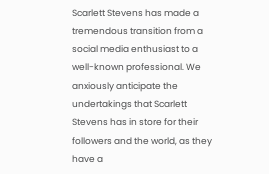Scarlett Stevens has made a tremendous transition from a social media enthusiast to a well-known professional. We anxiously anticipate the undertakings that Scarlett Stevens has in store for their followers and the world, as they have a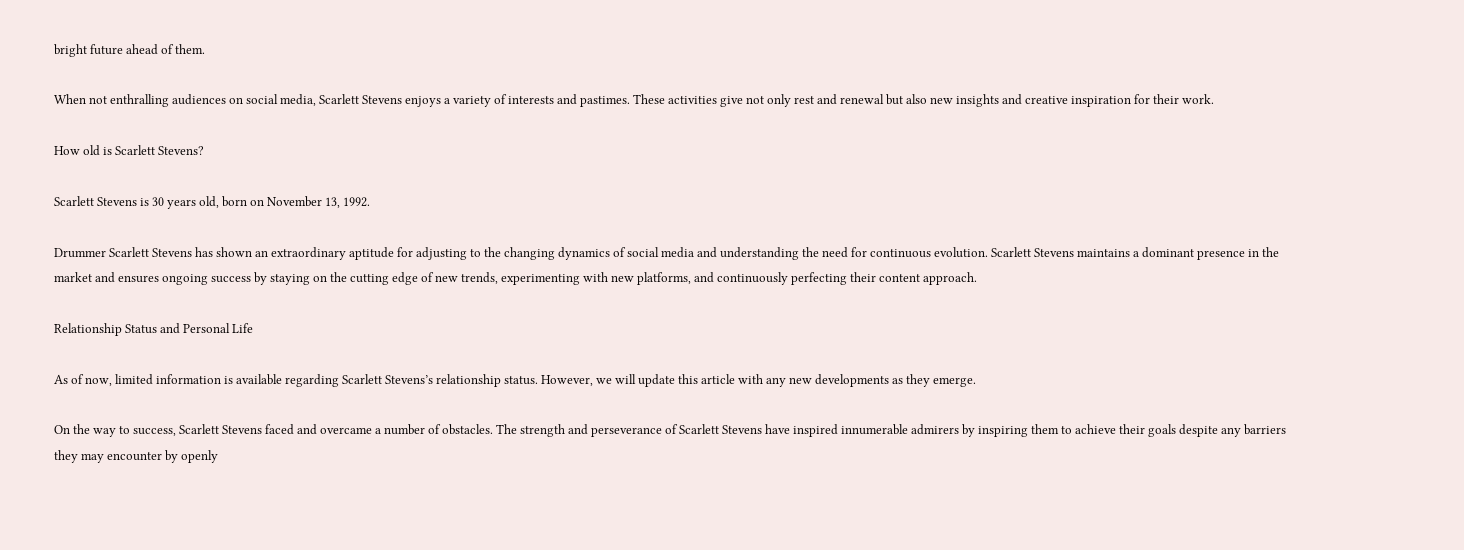bright future ahead of them.

When not enthralling audiences on social media, Scarlett Stevens enjoys a variety of interests and pastimes. These activities give not only rest and renewal but also new insights and creative inspiration for their work.

How old is Scarlett Stevens?

Scarlett Stevens is 30 years old, born on November 13, 1992.

Drummer Scarlett Stevens has shown an extraordinary aptitude for adjusting to the changing dynamics of social media and understanding the need for continuous evolution. Scarlett Stevens maintains a dominant presence in the market and ensures ongoing success by staying on the cutting edge of new trends, experimenting with new platforms, and continuously perfecting their content approach.

Relationship Status and Personal Life

As of now, limited information is available regarding Scarlett Stevens’s relationship status. However, we will update this article with any new developments as they emerge.

On the way to success, Scarlett Stevens faced and overcame a number of obstacles. The strength and perseverance of Scarlett Stevens have inspired innumerable admirers by inspiring them to achieve their goals despite any barriers they may encounter by openly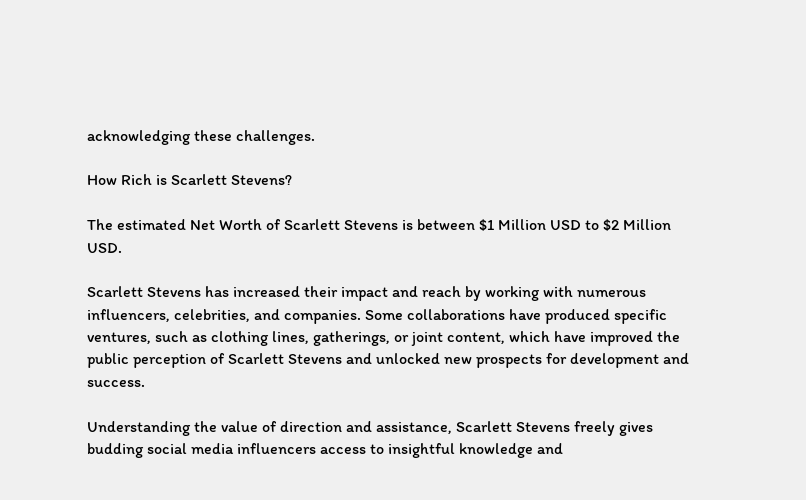acknowledging these challenges.

How Rich is Scarlett Stevens?

The estimated Net Worth of Scarlett Stevens is between $1 Million USD to $2 Million USD.

Scarlett Stevens has increased their impact and reach by working with numerous influencers, celebrities, and companies. Some collaborations have produced specific ventures, such as clothing lines, gatherings, or joint content, which have improved the public perception of Scarlett Stevens and unlocked new prospects for development and success.

Understanding the value of direction and assistance, Scarlett Stevens freely gives budding social media influencers access to insightful knowledge and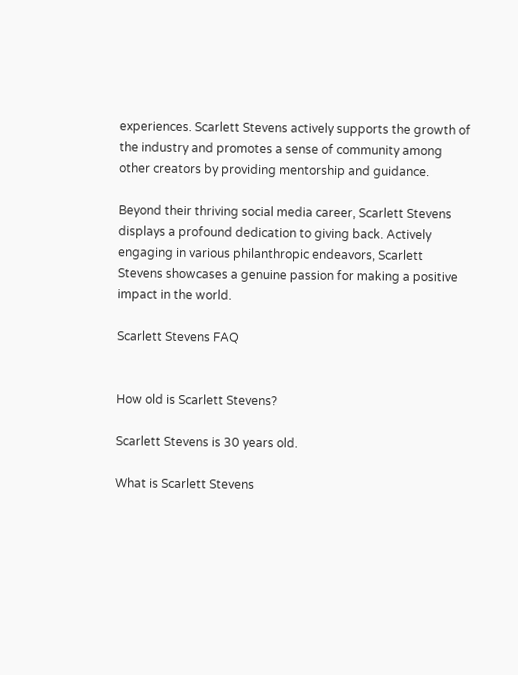experiences. Scarlett Stevens actively supports the growth of the industry and promotes a sense of community among other creators by providing mentorship and guidance.

Beyond their thriving social media career, Scarlett Stevens displays a profound dedication to giving back. Actively engaging in various philanthropic endeavors, Scarlett Stevens showcases a genuine passion for making a positive impact in the world.

Scarlett Stevens FAQ


How old is Scarlett Stevens?

Scarlett Stevens is 30 years old.

What is Scarlett Stevens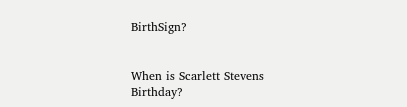BirthSign?


When is Scarlett Stevens Birthday?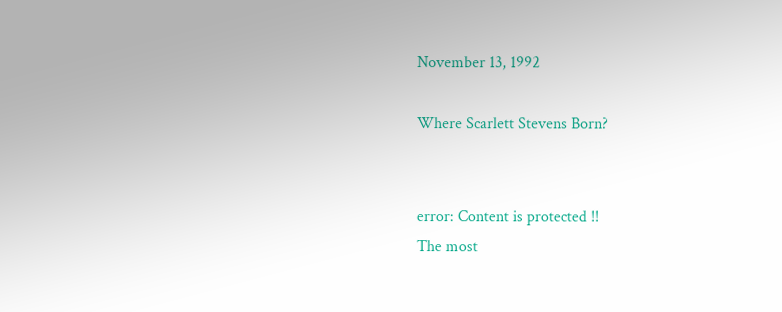November 13, 1992

Where Scarlett Stevens Born?


error: Content is protected !!
The most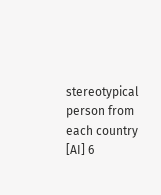stereotypical person from each country [AI] 6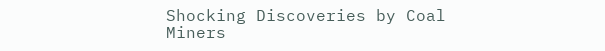Shocking Discoveries by Coal Miners